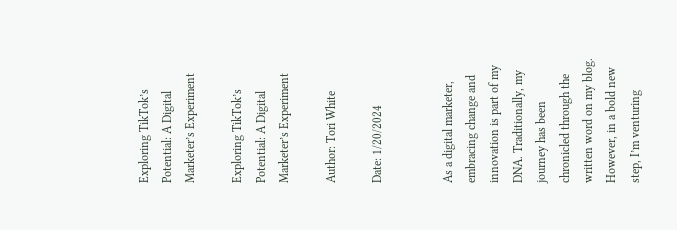Exploring TikTok’s Potential: A Digital Marketer’s Experiment

Exploring TikTok’s Potential: A Digital Marketer’s Experiment

Author: Tori White

Date: 1/20/2024


As a digital marketer, embracing change and innovation is part of my DNA. Traditionally, my journey has been chronicled through the written word on my blog. However, in a bold new step, I’m venturing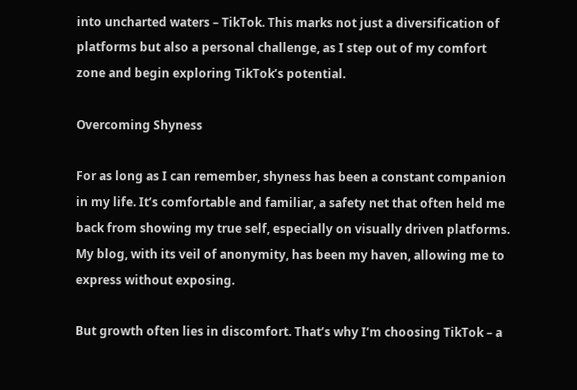into uncharted waters – TikTok. This marks not just a diversification of platforms but also a personal challenge, as I step out of my comfort zone and begin exploring TikTok’s potential.

Overcoming Shyness

For as long as I can remember, shyness has been a constant companion in my life. It’s comfortable and familiar, a safety net that often held me back from showing my true self, especially on visually driven platforms. My blog, with its veil of anonymity, has been my haven, allowing me to express without exposing.

But growth often lies in discomfort. That’s why I’m choosing TikTok – a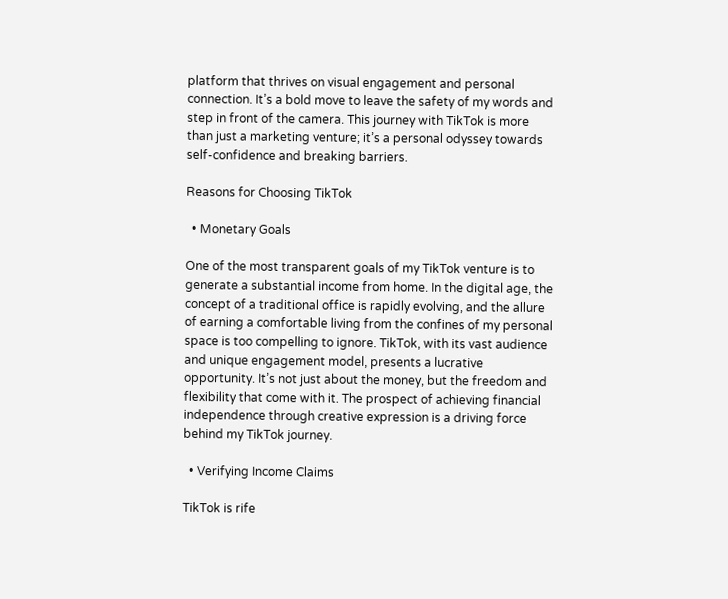platform that thrives on visual engagement and personal connection. It’s a bold move to leave the safety of my words and step in front of the camera. This journey with TikTok is more than just a marketing venture; it’s a personal odyssey towards self-confidence and breaking barriers.

Reasons for Choosing TikTok

  • Monetary Goals

One of the most transparent goals of my TikTok venture is to generate a substantial income from home. In the digital age, the concept of a traditional office is rapidly evolving, and the allure of earning a comfortable living from the confines of my personal space is too compelling to ignore. TikTok, with its vast audience and unique engagement model, presents a lucrative opportunity. It’s not just about the money, but the freedom and flexibility that come with it. The prospect of achieving financial independence through creative expression is a driving force behind my TikTok journey.

  • Verifying Income Claims

TikTok is rife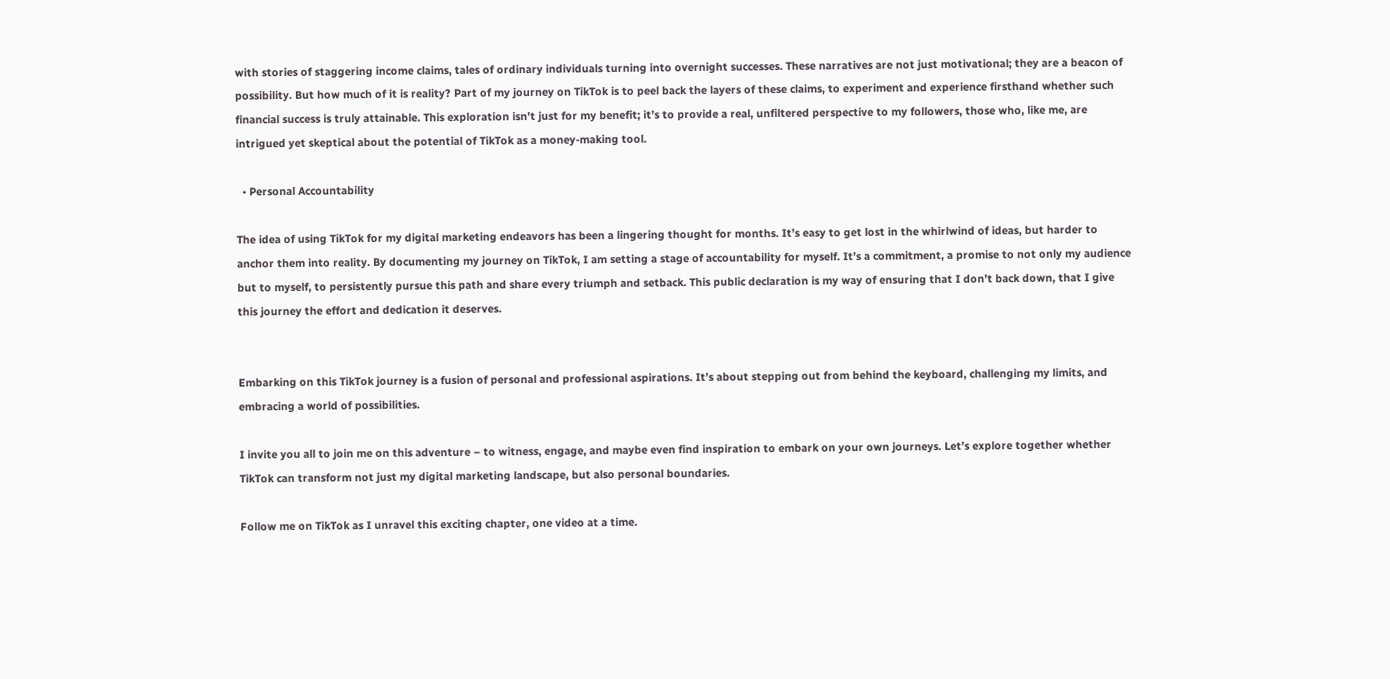with stories of staggering income claims, tales of ordinary individuals turning into overnight successes. These narratives are not just motivational; they are a beacon of possibility. But how much of it is reality? Part of my journey on TikTok is to peel back the layers of these claims, to experiment and experience firsthand whether such financial success is truly attainable. This exploration isn’t just for my benefit; it’s to provide a real, unfiltered perspective to my followers, those who, like me, are intrigued yet skeptical about the potential of TikTok as a money-making tool.

  • Personal Accountability

The idea of using TikTok for my digital marketing endeavors has been a lingering thought for months. It’s easy to get lost in the whirlwind of ideas, but harder to anchor them into reality. By documenting my journey on TikTok, I am setting a stage of accountability for myself. It’s a commitment, a promise to not only my audience but to myself, to persistently pursue this path and share every triumph and setback. This public declaration is my way of ensuring that I don’t back down, that I give this journey the effort and dedication it deserves.


Embarking on this TikTok journey is a fusion of personal and professional aspirations. It’s about stepping out from behind the keyboard, challenging my limits, and embracing a world of possibilities.

I invite you all to join me on this adventure – to witness, engage, and maybe even find inspiration to embark on your own journeys. Let’s explore together whether TikTok can transform not just my digital marketing landscape, but also personal boundaries.

Follow me on TikTok as I unravel this exciting chapter, one video at a time.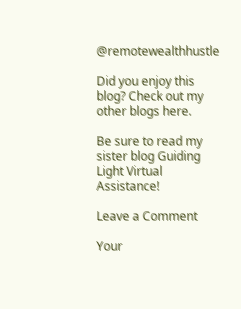@remotewealthhustle

Did you enjoy this blog? Check out my other blogs here.

Be sure to read my sister blog Guiding Light Virtual Assistance!

Leave a Comment

Your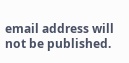email address will not be published.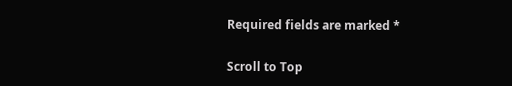Required fields are marked *

Scroll to Top